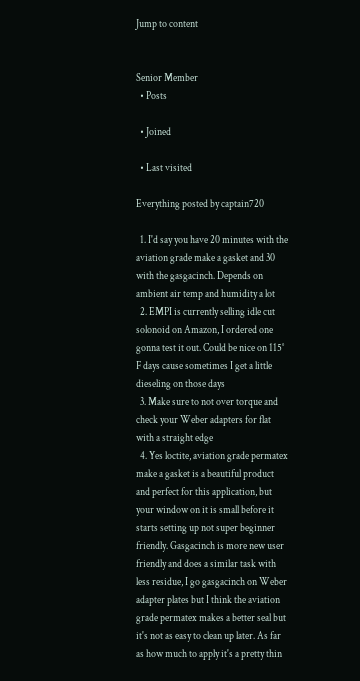Jump to content


Senior Member
  • Posts

  • Joined

  • Last visited

Everything posted by captain720

  1. I'd say you have 20 minutes with the aviation grade make a gasket and 30 with the gasgacinch. Depends on ambient air temp and humidity a lot
  2. EMPI is currently selling idle cut solonoid on Amazon, I ordered one gonna test it out. Could be nice on 115° F days cause sometimes I get a little dieseling on those days
  3. Make sure to not over torque and check your Weber adapters for flat with a straight edge
  4. Yes loctite, aviation grade permatex make a gasket is a beautiful product and perfect for this application, but your window on it is small before it starts setting up not super beginner friendly. Gasgacinch is more new user friendly and does a similar task with less residue, I go gasgacinch on Weber adapter plates but I think the aviation grade permatex makes a better seal but it's not as easy to clean up later. As far as how much to apply it's a pretty thin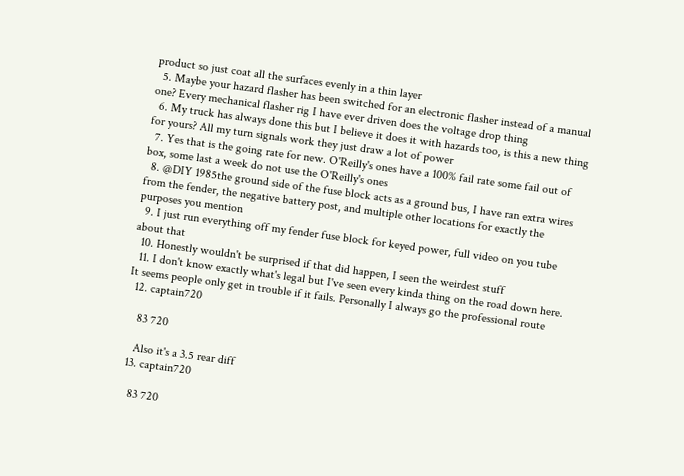product so just coat all the surfaces evenly in a thin layer
  5. Maybe your hazard flasher has been switched for an electronic flasher instead of a manual one? Every mechanical flasher rig I have ever driven does the voltage drop thing
  6. My truck has always done this but I believe it does it with hazards too, is this a new thing for yours? All my turn signals work they just draw a lot of power
  7. Yes that is the going rate for new. O'Reilly's ones have a 100% fail rate some fail out of box, some last a week do not use the O'Reilly's ones
  8. @DIY 1985the ground side of the fuse block acts as a ground bus, I have ran extra wires from the fender, the negative battery post, and multiple other locations for exactly the purposes you mention
  9. I just run everything off my fender fuse block for keyed power, full video on you tube about that
  10. Honestly wouldn't be surprised if that did happen, I seen the weirdest stuff
  11. I don't know exactly what's legal but I've seen every kinda thing on the road down here. It seems people only get in trouble if it fails. Personally I always go the professional route
  12. captain720

    83 720

    Also it's a 3.5 rear diff
  13. captain720

    83 720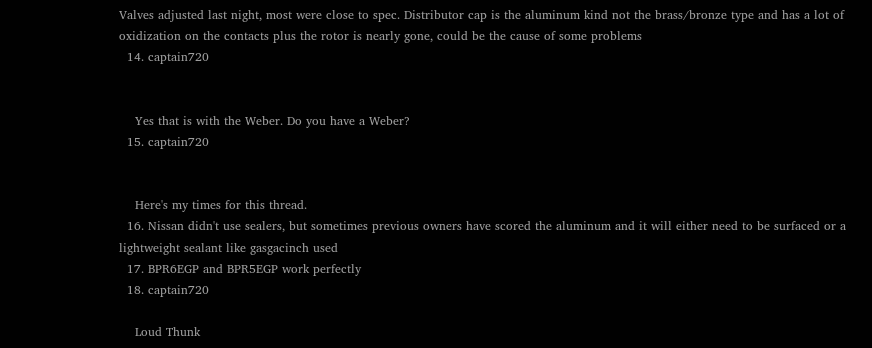Valves adjusted last night, most were close to spec. Distributor cap is the aluminum kind not the brass/bronze type and has a lot of oxidization on the contacts plus the rotor is nearly gone, could be the cause of some problems
  14. captain720


    Yes that is with the Weber. Do you have a Weber?
  15. captain720


    Here's my times for this thread.
  16. Nissan didn't use sealers, but sometimes previous owners have scored the aluminum and it will either need to be surfaced or a lightweight sealant like gasgacinch used
  17. BPR6EGP and BPR5EGP work perfectly
  18. captain720

    Loud Thunk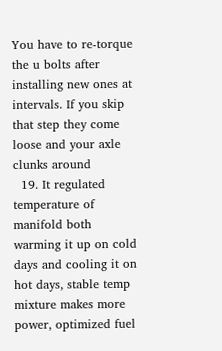You have to re-torque the u bolts after installing new ones at intervals. If you skip that step they come loose and your axle clunks around
  19. It regulated temperature of manifold both warming it up on cold days and cooling it on hot days, stable temp mixture makes more power, optimized fuel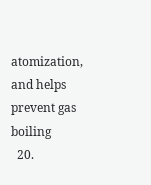atomization, and helps prevent gas boiling
  20.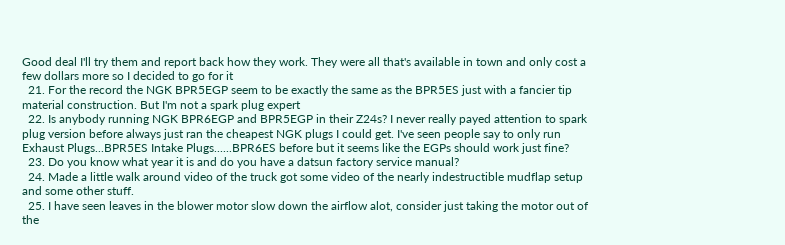Good deal I'll try them and report back how they work. They were all that's available in town and only cost a few dollars more so I decided to go for it
  21. For the record the NGK BPR5EGP seem to be exactly the same as the BPR5ES just with a fancier tip material construction. But I'm not a spark plug expert
  22. Is anybody running NGK BPR6EGP and BPR5EGP in their Z24s? I never really payed attention to spark plug version before always just ran the cheapest NGK plugs I could get. I've seen people say to only run Exhaust Plugs...BPR5ES Intake Plugs......BPR6ES before but it seems like the EGPs should work just fine?
  23. Do you know what year it is and do you have a datsun factory service manual?
  24. Made a little walk around video of the truck got some video of the nearly indestructible mudflap setup and some other stuff.
  25. I have seen leaves in the blower motor slow down the airflow alot, consider just taking the motor out of the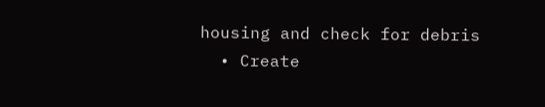housing and check for debris
  • Create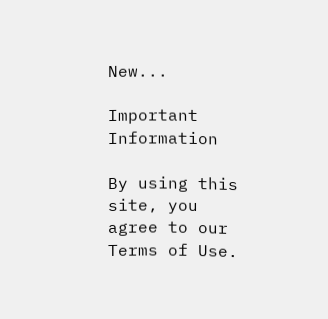New...

Important Information

By using this site, you agree to our Terms of Use.